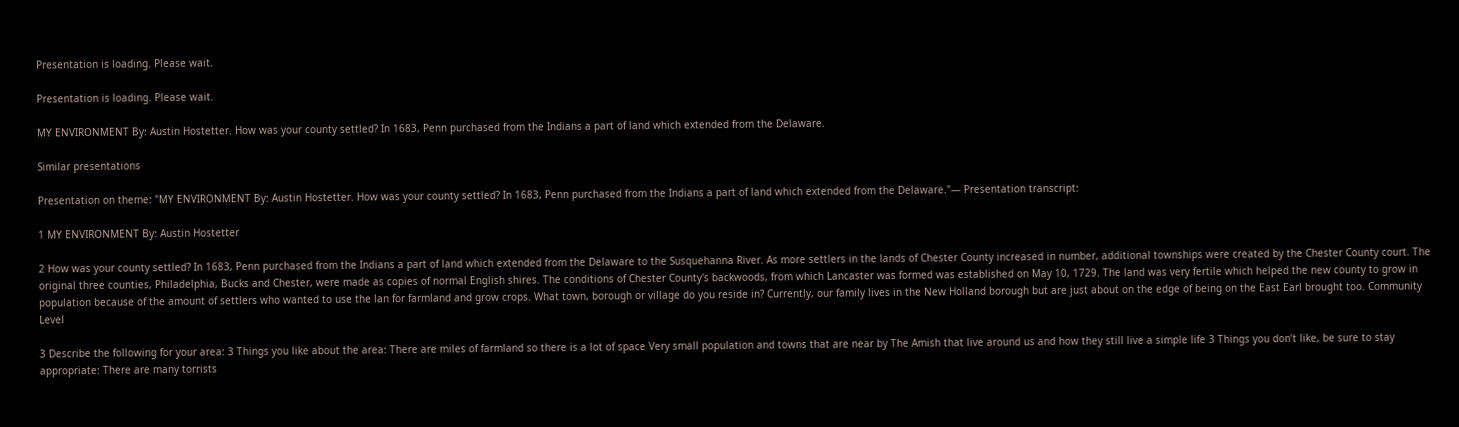Presentation is loading. Please wait.

Presentation is loading. Please wait.

MY ENVIRONMENT By: Austin Hostetter. How was your county settled? In 1683, Penn purchased from the Indians a part of land which extended from the Delaware.

Similar presentations

Presentation on theme: "MY ENVIRONMENT By: Austin Hostetter. How was your county settled? In 1683, Penn purchased from the Indians a part of land which extended from the Delaware."— Presentation transcript:

1 MY ENVIRONMENT By: Austin Hostetter

2 How was your county settled? In 1683, Penn purchased from the Indians a part of land which extended from the Delaware to the Susquehanna River. As more settlers in the lands of Chester County increased in number, additional townships were created by the Chester County court. The original three counties, Philadelphia, Bucks and Chester, were made as copies of normal English shires. The conditions of Chester County's backwoods, from which Lancaster was formed was established on May 10, 1729. The land was very fertile which helped the new county to grow in population because of the amount of settlers who wanted to use the lan for farmland and grow crops. What town, borough or village do you reside in? Currently, our family lives in the New Holland borough but are just about on the edge of being on the East Earl brought too. Community Level

3 Describe the following for your area: 3 Things you like about the area: There are miles of farmland so there is a lot of space Very small population and towns that are near by The Amish that live around us and how they still live a simple life 3 Things you don’t like, be sure to stay appropriate: There are many torrists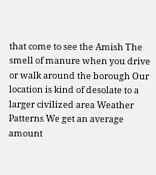that come to see the Amish The smell of manure when you drive or walk around the borough Our location is kind of desolate to a larger civilized area Weather Patterns We get an average amount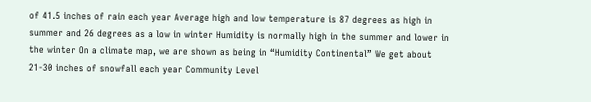of 41.5 inches of rain each year Average high and low temperature is 87 degrees as high in summer and 26 degrees as a low in winter Humidity is normally high in the summer and lower in the winter On a climate map, we are shown as being in “Humidity Continental” We get about 21-30 inches of snowfall each year Community Level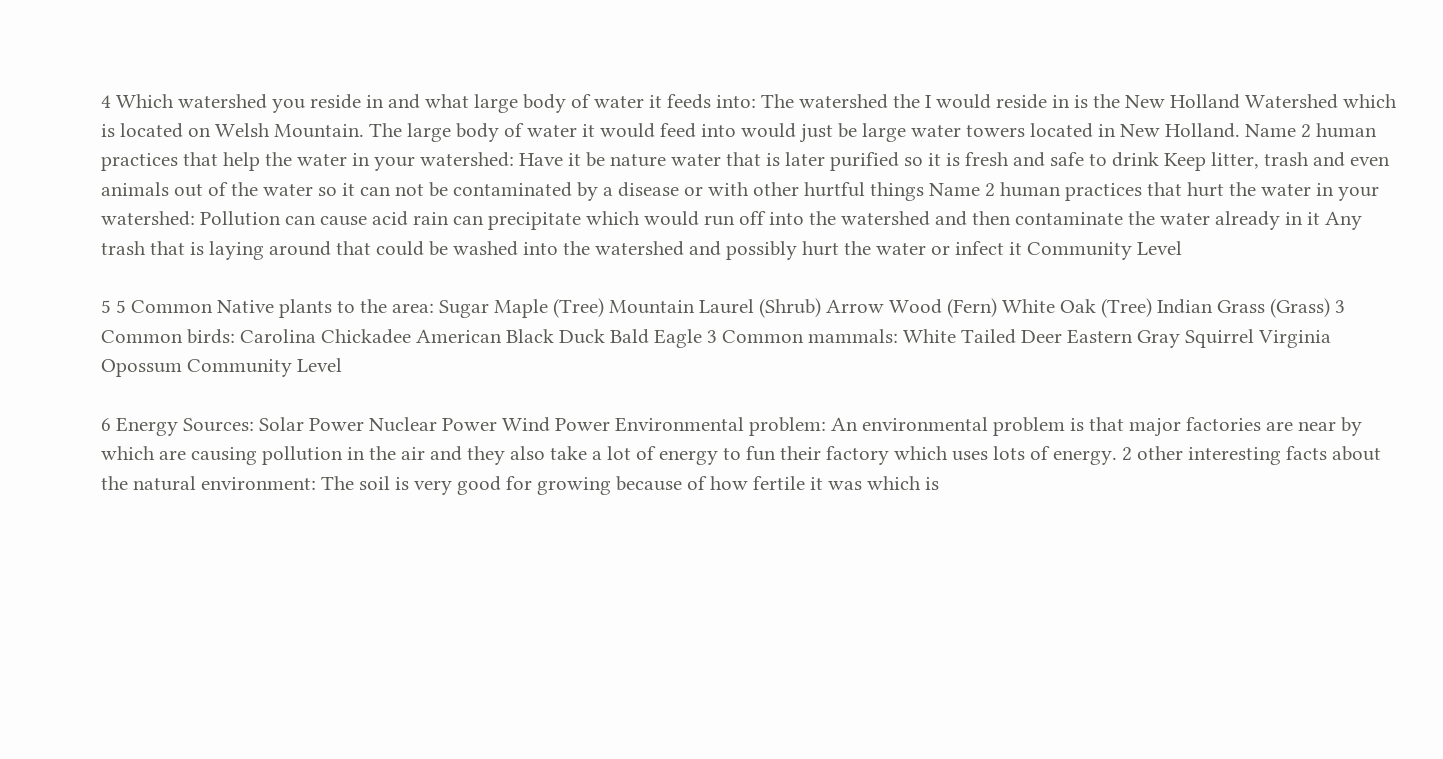4 Which watershed you reside in and what large body of water it feeds into: The watershed the I would reside in is the New Holland Watershed which is located on Welsh Mountain. The large body of water it would feed into would just be large water towers located in New Holland. Name 2 human practices that help the water in your watershed: Have it be nature water that is later purified so it is fresh and safe to drink Keep litter, trash and even animals out of the water so it can not be contaminated by a disease or with other hurtful things Name 2 human practices that hurt the water in your watershed: Pollution can cause acid rain can precipitate which would run off into the watershed and then contaminate the water already in it Any trash that is laying around that could be washed into the watershed and possibly hurt the water or infect it Community Level

5 5 Common Native plants to the area: Sugar Maple (Tree) Mountain Laurel (Shrub) Arrow Wood (Fern) White Oak (Tree) Indian Grass (Grass) 3 Common birds: Carolina Chickadee American Black Duck Bald Eagle 3 Common mammals: White Tailed Deer Eastern Gray Squirrel Virginia Opossum Community Level

6 Energy Sources: Solar Power Nuclear Power Wind Power Environmental problem: An environmental problem is that major factories are near by which are causing pollution in the air and they also take a lot of energy to fun their factory which uses lots of energy. 2 other interesting facts about the natural environment: The soil is very good for growing because of how fertile it was which is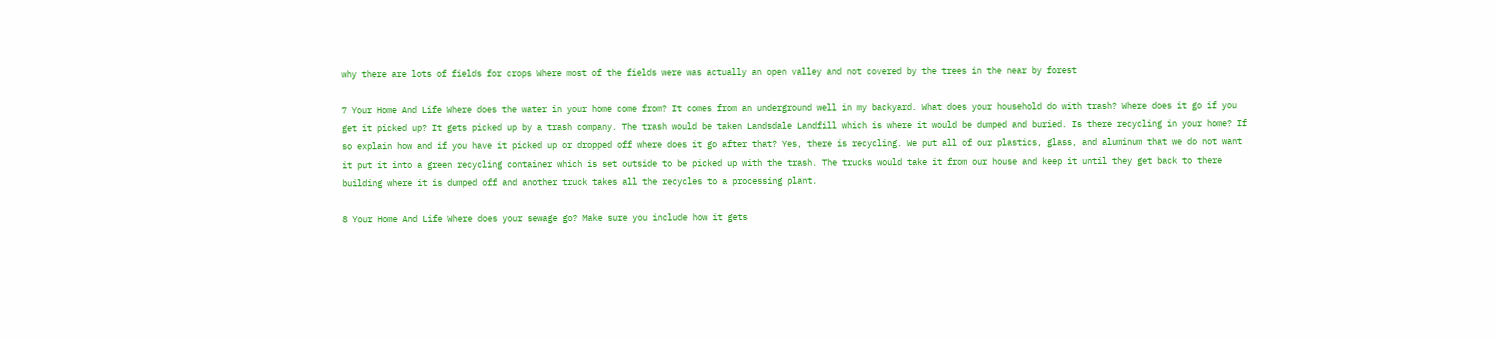why there are lots of fields for crops Where most of the fields were was actually an open valley and not covered by the trees in the near by forest

7 Your Home And Life Where does the water in your home come from? It comes from an underground well in my backyard. What does your household do with trash? Where does it go if you get it picked up? It gets picked up by a trash company. The trash would be taken Landsdale Landfill which is where it would be dumped and buried. Is there recycling in your home? If so explain how and if you have it picked up or dropped off where does it go after that? Yes, there is recycling. We put all of our plastics, glass, and aluminum that we do not want it put it into a green recycling container which is set outside to be picked up with the trash. The trucks would take it from our house and keep it until they get back to there building where it is dumped off and another truck takes all the recycles to a processing plant.

8 Your Home And Life Where does your sewage go? Make sure you include how it gets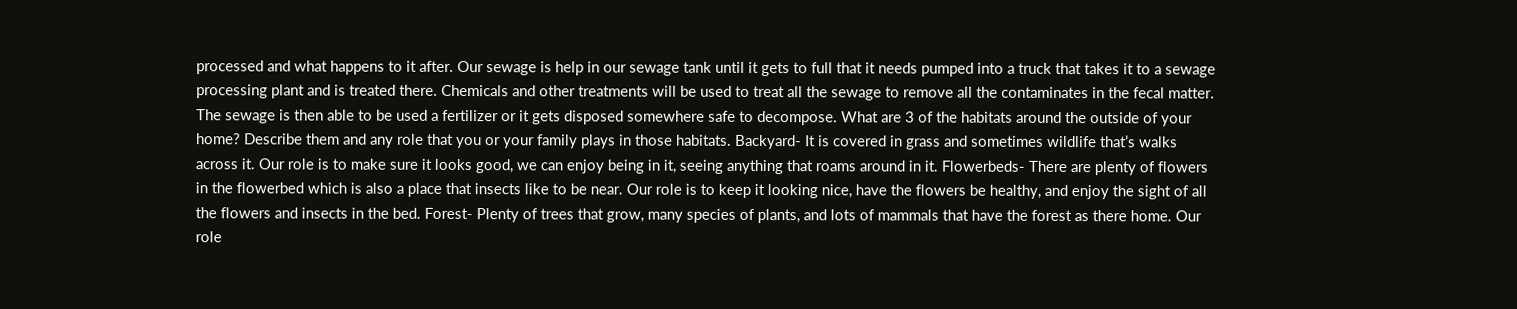processed and what happens to it after. Our sewage is help in our sewage tank until it gets to full that it needs pumped into a truck that takes it to a sewage processing plant and is treated there. Chemicals and other treatments will be used to treat all the sewage to remove all the contaminates in the fecal matter. The sewage is then able to be used a fertilizer or it gets disposed somewhere safe to decompose. What are 3 of the habitats around the outside of your home? Describe them and any role that you or your family plays in those habitats. Backyard- It is covered in grass and sometimes wildlife that’s walks across it. Our role is to make sure it looks good, we can enjoy being in it, seeing anything that roams around in it. Flowerbeds- There are plenty of flowers in the flowerbed which is also a place that insects like to be near. Our role is to keep it looking nice, have the flowers be healthy, and enjoy the sight of all the flowers and insects in the bed. Forest- Plenty of trees that grow, many species of plants, and lots of mammals that have the forest as there home. Our role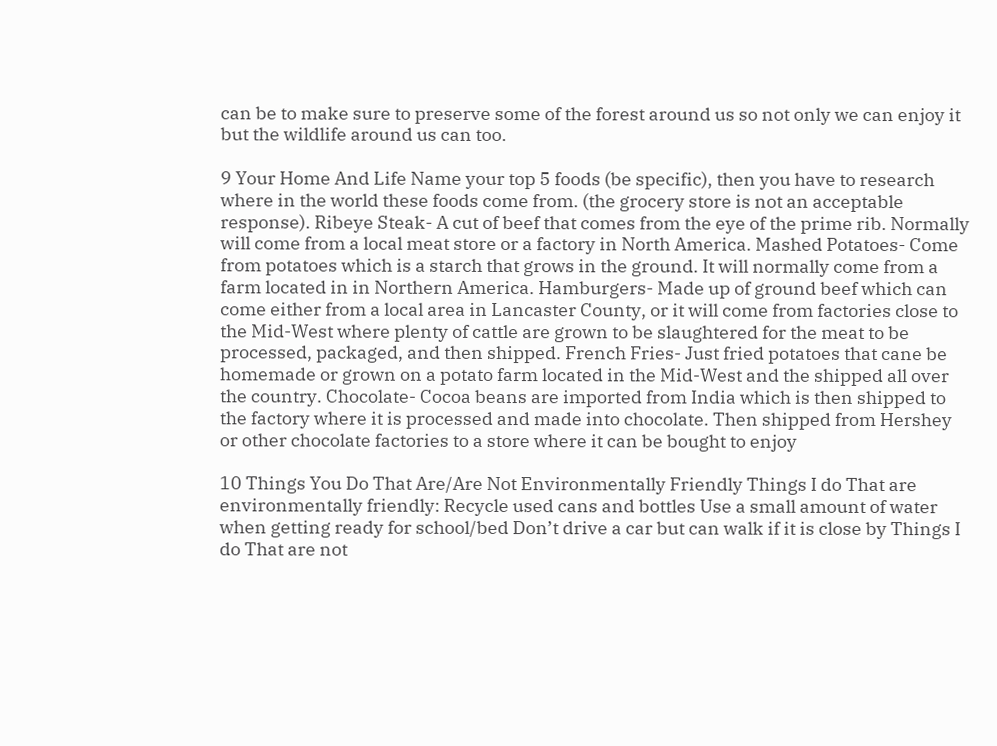can be to make sure to preserve some of the forest around us so not only we can enjoy it but the wildlife around us can too.

9 Your Home And Life Name your top 5 foods (be specific), then you have to research where in the world these foods come from. (the grocery store is not an acceptable response). Ribeye Steak- A cut of beef that comes from the eye of the prime rib. Normally will come from a local meat store or a factory in North America. Mashed Potatoes- Come from potatoes which is a starch that grows in the ground. It will normally come from a farm located in in Northern America. Hamburgers- Made up of ground beef which can come either from a local area in Lancaster County, or it will come from factories close to the Mid-West where plenty of cattle are grown to be slaughtered for the meat to be processed, packaged, and then shipped. French Fries- Just fried potatoes that cane be homemade or grown on a potato farm located in the Mid-West and the shipped all over the country. Chocolate- Cocoa beans are imported from India which is then shipped to the factory where it is processed and made into chocolate. Then shipped from Hershey or other chocolate factories to a store where it can be bought to enjoy

10 Things You Do That Are/Are Not Environmentally Friendly Things I do That are environmentally friendly: Recycle used cans and bottles Use a small amount of water when getting ready for school/bed Don’t drive a car but can walk if it is close by Things I do That are not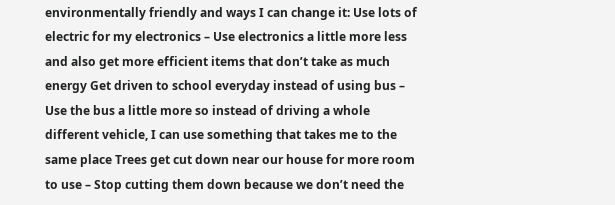environmentally friendly and ways I can change it: Use lots of electric for my electronics – Use electronics a little more less and also get more efficient items that don’t take as much energy Get driven to school everyday instead of using bus – Use the bus a little more so instead of driving a whole different vehicle, I can use something that takes me to the same place Trees get cut down near our house for more room to use – Stop cutting them down because we don’t need the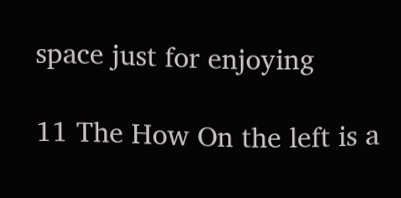space just for enjoying

11 The How On the left is a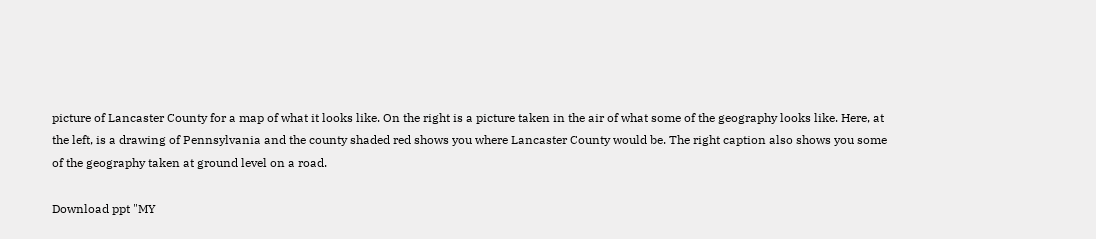picture of Lancaster County for a map of what it looks like. On the right is a picture taken in the air of what some of the geography looks like. Here, at the left, is a drawing of Pennsylvania and the county shaded red shows you where Lancaster County would be. The right caption also shows you some of the geography taken at ground level on a road.

Download ppt "MY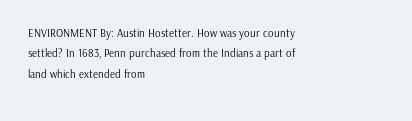ENVIRONMENT By: Austin Hostetter. How was your county settled? In 1683, Penn purchased from the Indians a part of land which extended from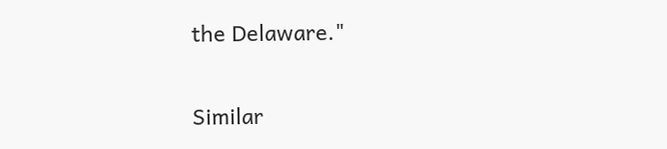the Delaware."

Similar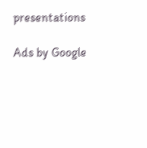presentations

Ads by Google